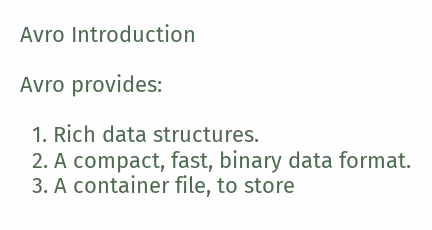Avro Introduction

Avro provides:

  1. Rich data structures.
  2. A compact, fast, binary data format.
  3. A container file, to store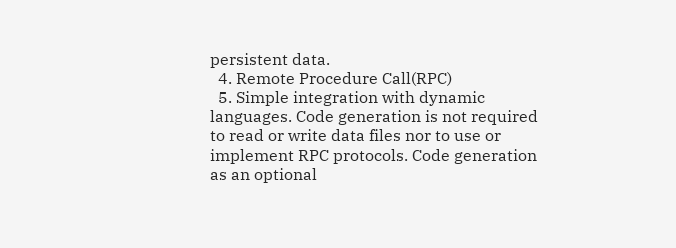persistent data.
  4. Remote Procedure Call(RPC)
  5. Simple integration with dynamic languages. Code generation is not required to read or write data files nor to use or implement RPC protocols. Code generation as an optional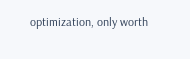optimization, only worth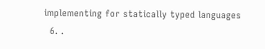implementing for statically typed languages
  6. .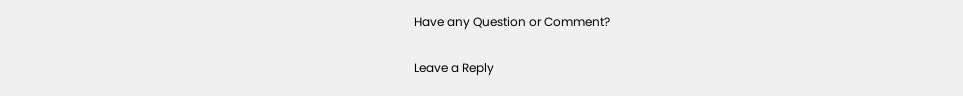Have any Question or Comment?

Leave a Reply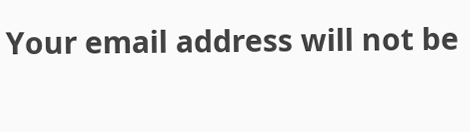Your email address will not be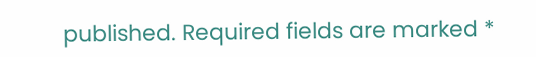published. Required fields are marked *